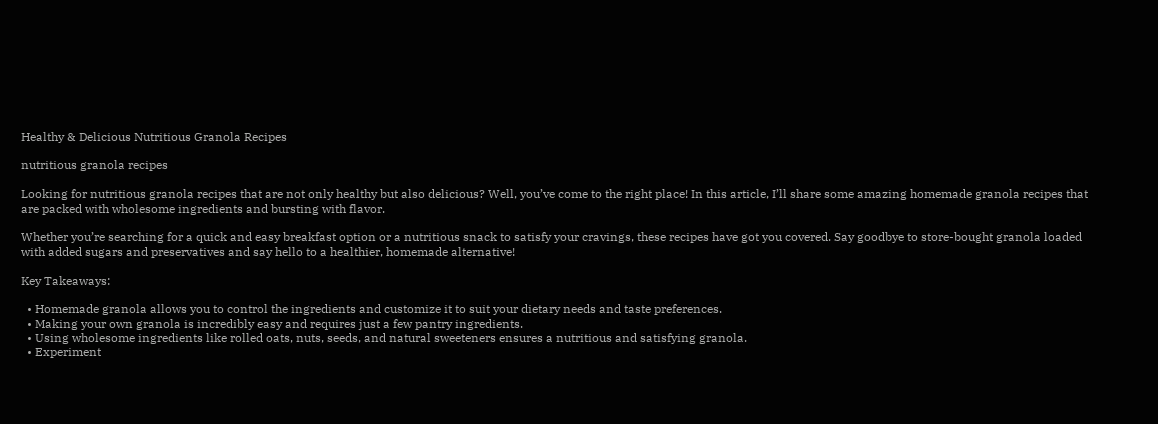Healthy & Delicious Nutritious Granola Recipes

nutritious granola recipes

Looking for nutritious granola recipes that are not only healthy but also delicious? Well, you’ve come to the right place! In this article, I’ll share some amazing homemade granola recipes that are packed with wholesome ingredients and bursting with flavor.

Whether you’re searching for a quick and easy breakfast option or a nutritious snack to satisfy your cravings, these recipes have got you covered. Say goodbye to store-bought granola loaded with added sugars and preservatives and say hello to a healthier, homemade alternative!

Key Takeaways:

  • Homemade granola allows you to control the ingredients and customize it to suit your dietary needs and taste preferences.
  • Making your own granola is incredibly easy and requires just a few pantry ingredients.
  • Using wholesome ingredients like rolled oats, nuts, seeds, and natural sweeteners ensures a nutritious and satisfying granola.
  • Experiment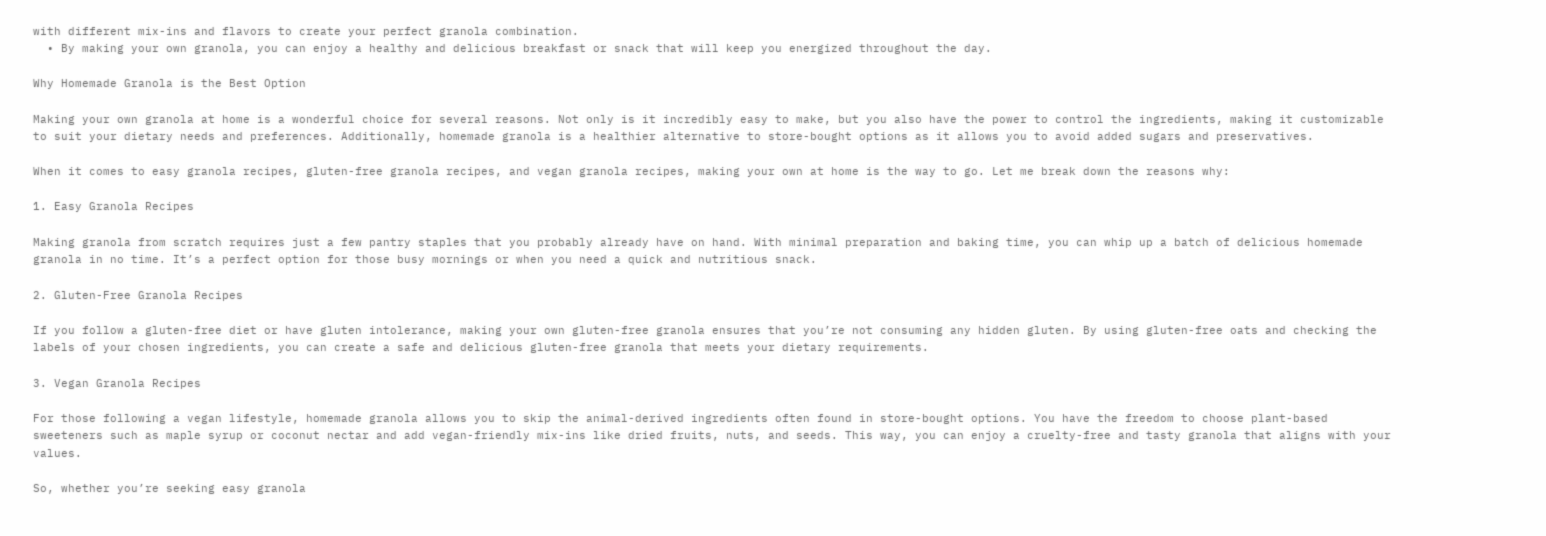with different mix-ins and flavors to create your perfect granola combination.
  • By making your own granola, you can enjoy a healthy and delicious breakfast or snack that will keep you energized throughout the day.

Why Homemade Granola is the Best Option

Making your own granola at home is a wonderful choice for several reasons. Not only is it incredibly easy to make, but you also have the power to control the ingredients, making it customizable to suit your dietary needs and preferences. Additionally, homemade granola is a healthier alternative to store-bought options as it allows you to avoid added sugars and preservatives.

When it comes to easy granola recipes, gluten-free granola recipes, and vegan granola recipes, making your own at home is the way to go. Let me break down the reasons why:

1. Easy Granola Recipes

Making granola from scratch requires just a few pantry staples that you probably already have on hand. With minimal preparation and baking time, you can whip up a batch of delicious homemade granola in no time. It’s a perfect option for those busy mornings or when you need a quick and nutritious snack.

2. Gluten-Free Granola Recipes

If you follow a gluten-free diet or have gluten intolerance, making your own gluten-free granola ensures that you’re not consuming any hidden gluten. By using gluten-free oats and checking the labels of your chosen ingredients, you can create a safe and delicious gluten-free granola that meets your dietary requirements.

3. Vegan Granola Recipes

For those following a vegan lifestyle, homemade granola allows you to skip the animal-derived ingredients often found in store-bought options. You have the freedom to choose plant-based sweeteners such as maple syrup or coconut nectar and add vegan-friendly mix-ins like dried fruits, nuts, and seeds. This way, you can enjoy a cruelty-free and tasty granola that aligns with your values.

So, whether you’re seeking easy granola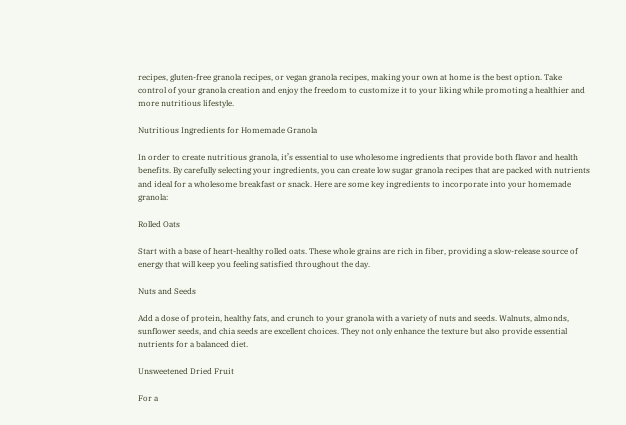recipes, gluten-free granola recipes, or vegan granola recipes, making your own at home is the best option. Take control of your granola creation and enjoy the freedom to customize it to your liking while promoting a healthier and more nutritious lifestyle.

Nutritious Ingredients for Homemade Granola

In order to create nutritious granola, it’s essential to use wholesome ingredients that provide both flavor and health benefits. By carefully selecting your ingredients, you can create low sugar granola recipes that are packed with nutrients and ideal for a wholesome breakfast or snack. Here are some key ingredients to incorporate into your homemade granola:

Rolled Oats

Start with a base of heart-healthy rolled oats. These whole grains are rich in fiber, providing a slow-release source of energy that will keep you feeling satisfied throughout the day.

Nuts and Seeds

Add a dose of protein, healthy fats, and crunch to your granola with a variety of nuts and seeds. Walnuts, almonds, sunflower seeds, and chia seeds are excellent choices. They not only enhance the texture but also provide essential nutrients for a balanced diet.

Unsweetened Dried Fruit

For a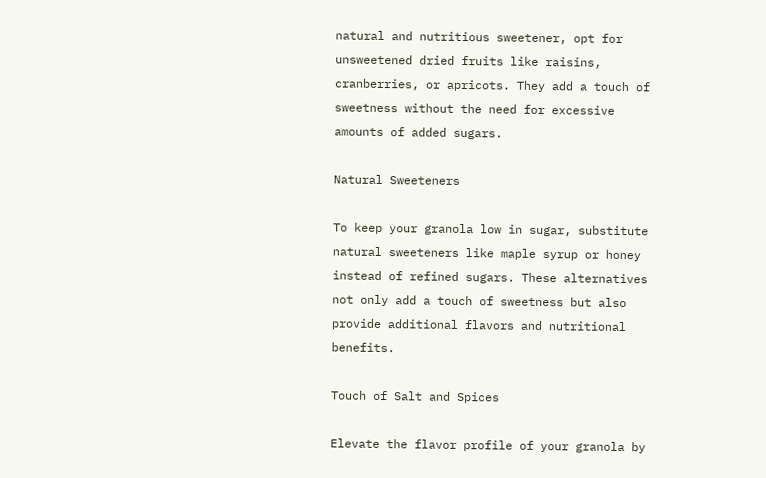natural and nutritious sweetener, opt for unsweetened dried fruits like raisins, cranberries, or apricots. They add a touch of sweetness without the need for excessive amounts of added sugars.

Natural Sweeteners

To keep your granola low in sugar, substitute natural sweeteners like maple syrup or honey instead of refined sugars. These alternatives not only add a touch of sweetness but also provide additional flavors and nutritional benefits.

Touch of Salt and Spices

Elevate the flavor profile of your granola by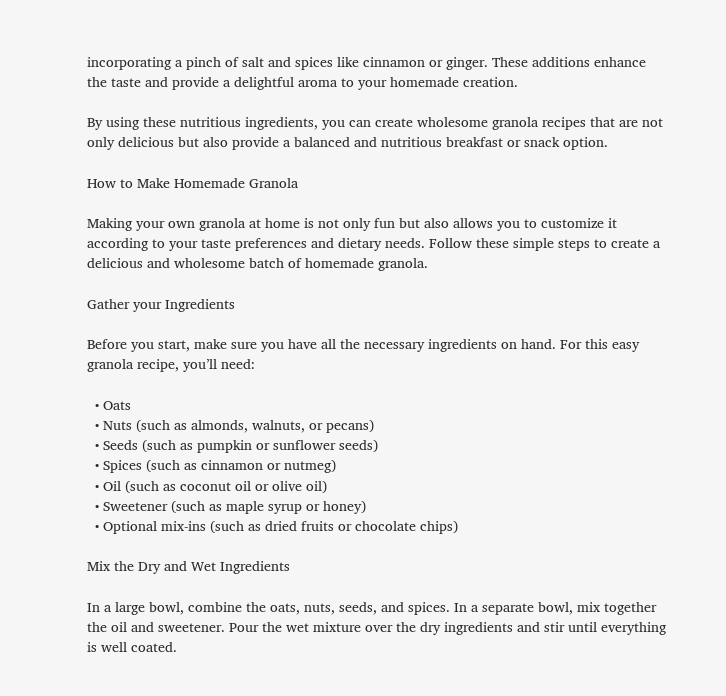incorporating a pinch of salt and spices like cinnamon or ginger. These additions enhance the taste and provide a delightful aroma to your homemade creation.

By using these nutritious ingredients, you can create wholesome granola recipes that are not only delicious but also provide a balanced and nutritious breakfast or snack option.

How to Make Homemade Granola

Making your own granola at home is not only fun but also allows you to customize it according to your taste preferences and dietary needs. Follow these simple steps to create a delicious and wholesome batch of homemade granola.

Gather your Ingredients

Before you start, make sure you have all the necessary ingredients on hand. For this easy granola recipe, you’ll need:

  • Oats
  • Nuts (such as almonds, walnuts, or pecans)
  • Seeds (such as pumpkin or sunflower seeds)
  • Spices (such as cinnamon or nutmeg)
  • Oil (such as coconut oil or olive oil)
  • Sweetener (such as maple syrup or honey)
  • Optional mix-ins (such as dried fruits or chocolate chips)

Mix the Dry and Wet Ingredients

In a large bowl, combine the oats, nuts, seeds, and spices. In a separate bowl, mix together the oil and sweetener. Pour the wet mixture over the dry ingredients and stir until everything is well coated.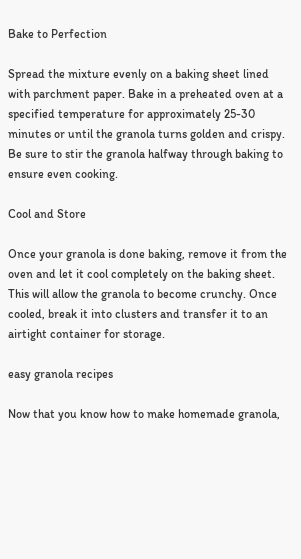Bake to Perfection

Spread the mixture evenly on a baking sheet lined with parchment paper. Bake in a preheated oven at a specified temperature for approximately 25-30 minutes or until the granola turns golden and crispy. Be sure to stir the granola halfway through baking to ensure even cooking.

Cool and Store

Once your granola is done baking, remove it from the oven and let it cool completely on the baking sheet. This will allow the granola to become crunchy. Once cooled, break it into clusters and transfer it to an airtight container for storage.

easy granola recipes

Now that you know how to make homemade granola,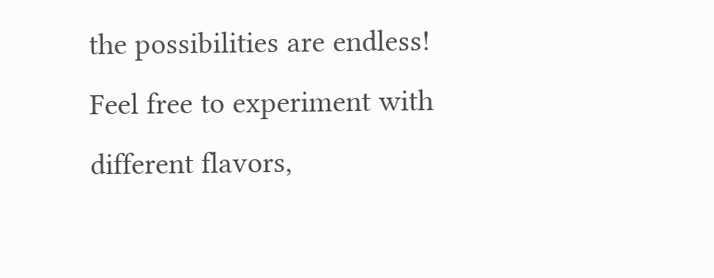the possibilities are endless! Feel free to experiment with different flavors,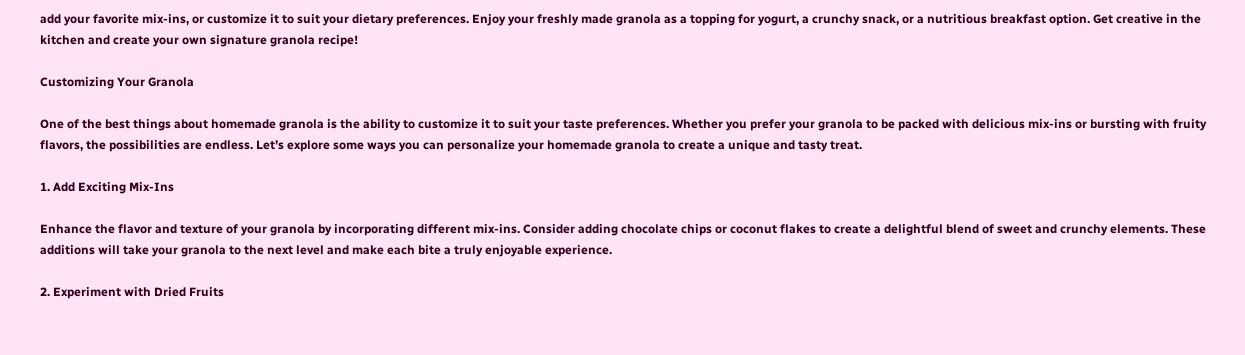add your favorite mix-ins, or customize it to suit your dietary preferences. Enjoy your freshly made granola as a topping for yogurt, a crunchy snack, or a nutritious breakfast option. Get creative in the kitchen and create your own signature granola recipe!

Customizing Your Granola

One of the best things about homemade granola is the ability to customize it to suit your taste preferences. Whether you prefer your granola to be packed with delicious mix-ins or bursting with fruity flavors, the possibilities are endless. Let’s explore some ways you can personalize your homemade granola to create a unique and tasty treat.

1. Add Exciting Mix-Ins

Enhance the flavor and texture of your granola by incorporating different mix-ins. Consider adding chocolate chips or coconut flakes to create a delightful blend of sweet and crunchy elements. These additions will take your granola to the next level and make each bite a truly enjoyable experience.

2. Experiment with Dried Fruits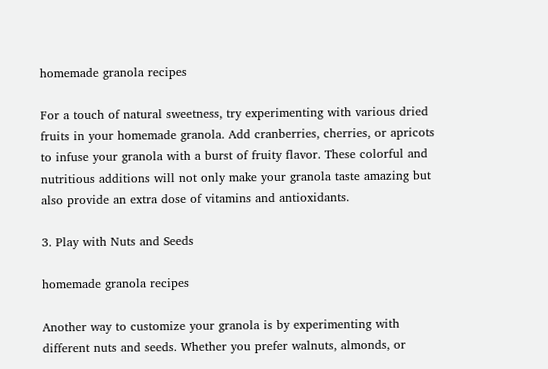homemade granola recipes

For a touch of natural sweetness, try experimenting with various dried fruits in your homemade granola. Add cranberries, cherries, or apricots to infuse your granola with a burst of fruity flavor. These colorful and nutritious additions will not only make your granola taste amazing but also provide an extra dose of vitamins and antioxidants.

3. Play with Nuts and Seeds

homemade granola recipes

Another way to customize your granola is by experimenting with different nuts and seeds. Whether you prefer walnuts, almonds, or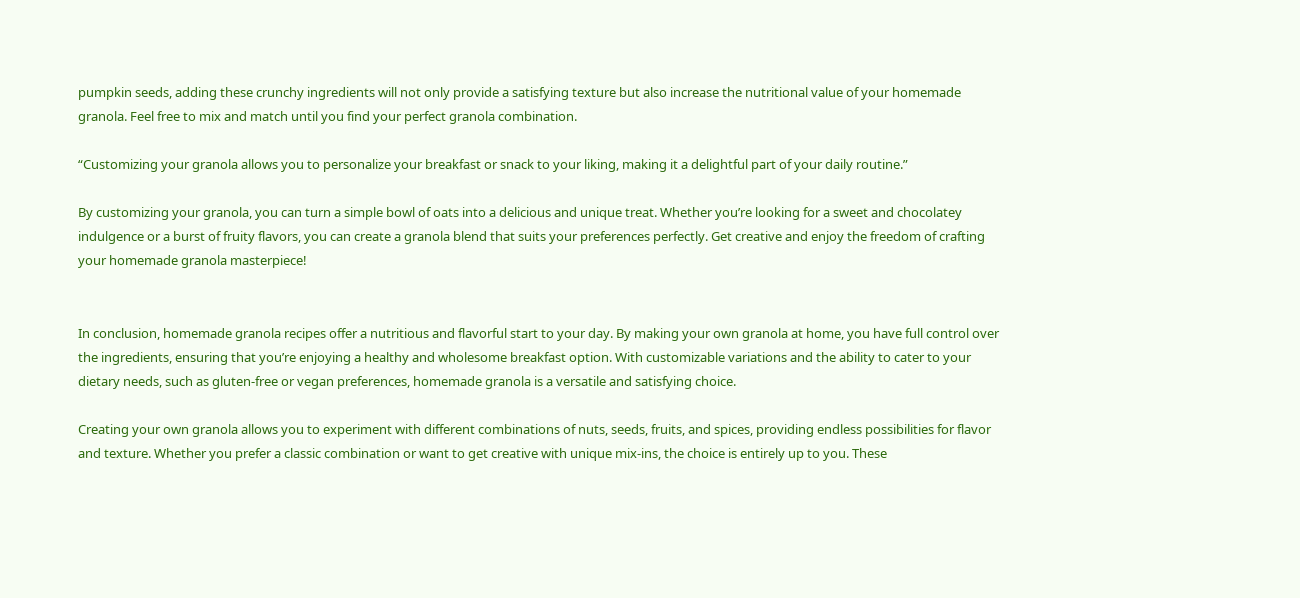pumpkin seeds, adding these crunchy ingredients will not only provide a satisfying texture but also increase the nutritional value of your homemade granola. Feel free to mix and match until you find your perfect granola combination.

“Customizing your granola allows you to personalize your breakfast or snack to your liking, making it a delightful part of your daily routine.”

By customizing your granola, you can turn a simple bowl of oats into a delicious and unique treat. Whether you’re looking for a sweet and chocolatey indulgence or a burst of fruity flavors, you can create a granola blend that suits your preferences perfectly. Get creative and enjoy the freedom of crafting your homemade granola masterpiece!


In conclusion, homemade granola recipes offer a nutritious and flavorful start to your day. By making your own granola at home, you have full control over the ingredients, ensuring that you’re enjoying a healthy and wholesome breakfast option. With customizable variations and the ability to cater to your dietary needs, such as gluten-free or vegan preferences, homemade granola is a versatile and satisfying choice.

Creating your own granola allows you to experiment with different combinations of nuts, seeds, fruits, and spices, providing endless possibilities for flavor and texture. Whether you prefer a classic combination or want to get creative with unique mix-ins, the choice is entirely up to you. These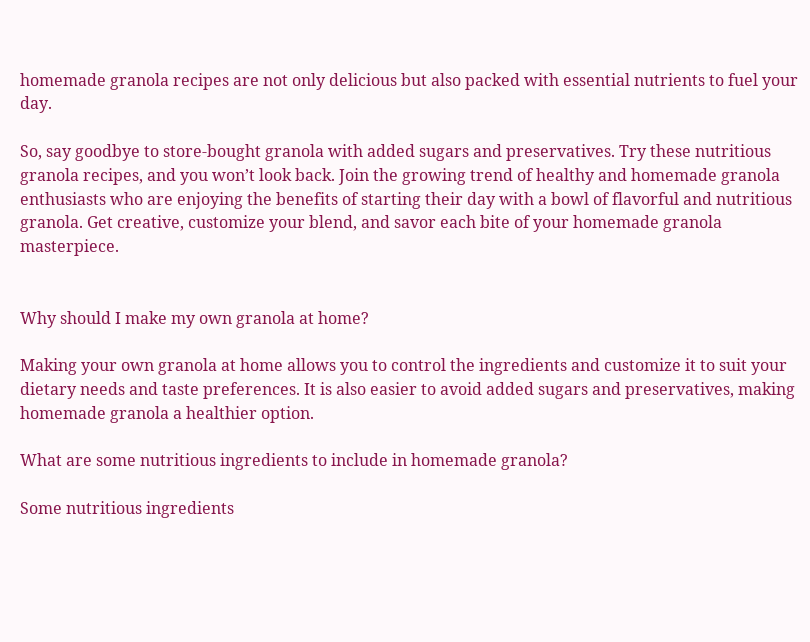homemade granola recipes are not only delicious but also packed with essential nutrients to fuel your day.

So, say goodbye to store-bought granola with added sugars and preservatives. Try these nutritious granola recipes, and you won’t look back. Join the growing trend of healthy and homemade granola enthusiasts who are enjoying the benefits of starting their day with a bowl of flavorful and nutritious granola. Get creative, customize your blend, and savor each bite of your homemade granola masterpiece.


Why should I make my own granola at home?

Making your own granola at home allows you to control the ingredients and customize it to suit your dietary needs and taste preferences. It is also easier to avoid added sugars and preservatives, making homemade granola a healthier option.

What are some nutritious ingredients to include in homemade granola?

Some nutritious ingredients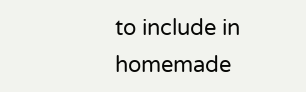to include in homemade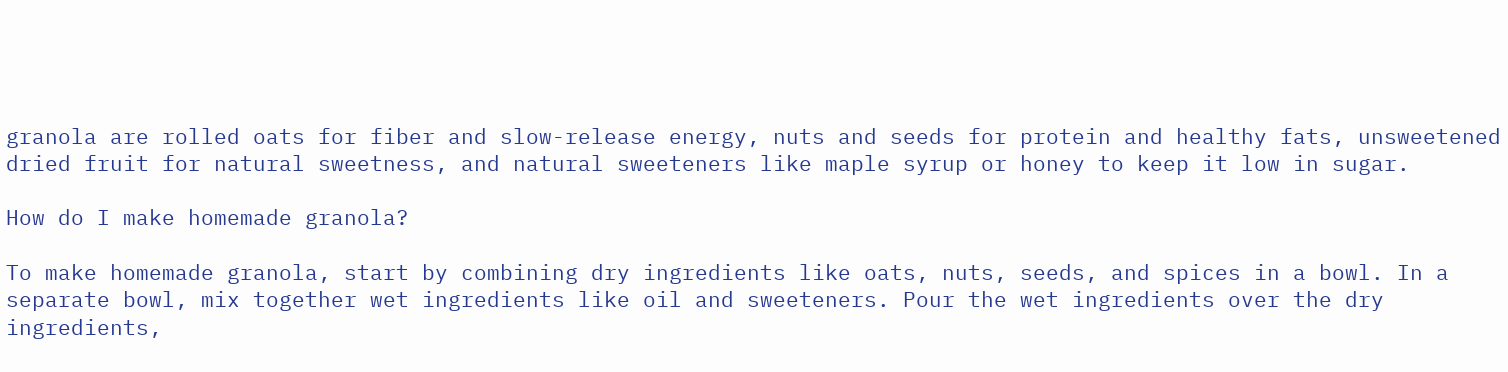granola are rolled oats for fiber and slow-release energy, nuts and seeds for protein and healthy fats, unsweetened dried fruit for natural sweetness, and natural sweeteners like maple syrup or honey to keep it low in sugar.

How do I make homemade granola?

To make homemade granola, start by combining dry ingredients like oats, nuts, seeds, and spices in a bowl. In a separate bowl, mix together wet ingredients like oil and sweeteners. Pour the wet ingredients over the dry ingredients,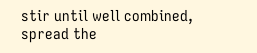stir until well combined, spread the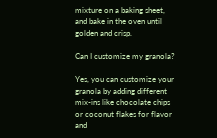mixture on a baking sheet, and bake in the oven until golden and crisp.

Can I customize my granola?

Yes, you can customize your granola by adding different mix-ins like chocolate chips or coconut flakes for flavor and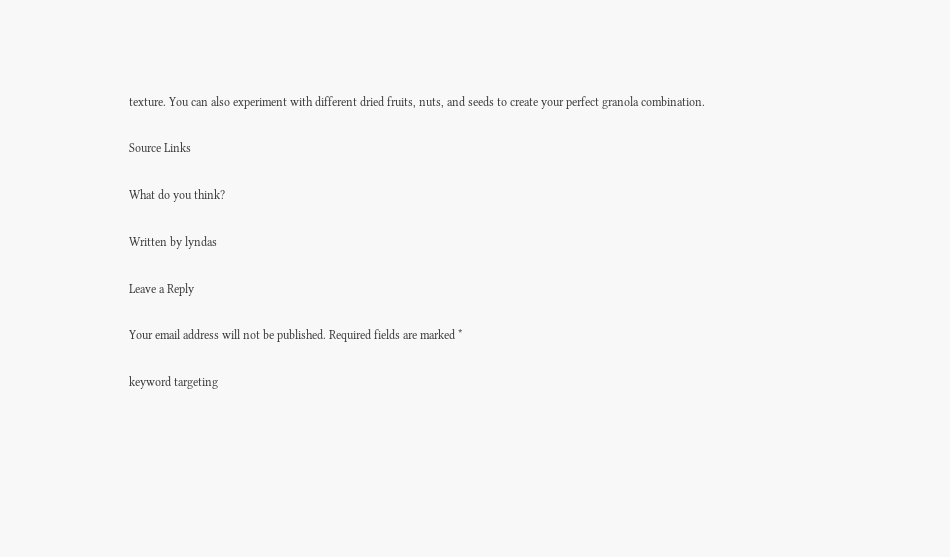texture. You can also experiment with different dried fruits, nuts, and seeds to create your perfect granola combination.

Source Links

What do you think?

Written by lyndas

Leave a Reply

Your email address will not be published. Required fields are marked *

keyword targeting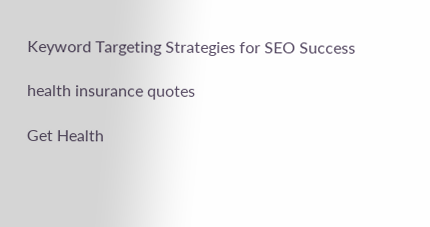Keyword Targeting Strategies for SEO Success

health insurance quotes

Get Health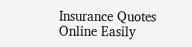Insurance Quotes Online Easily